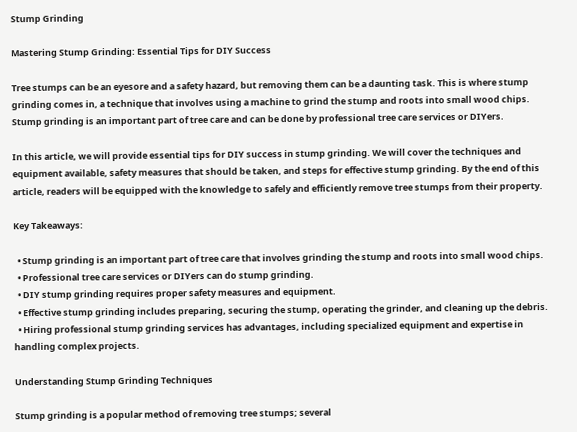Stump Grinding

Mastering Stump Grinding: Essential Tips for DIY Success

Tree stumps can be an eyesore and a safety hazard, but removing them can be a daunting task. This is where stump grinding comes in, a technique that involves using a machine to grind the stump and roots into small wood chips. Stump grinding is an important part of tree care and can be done by professional tree care services or DIYers.

In this article, we will provide essential tips for DIY success in stump grinding. We will cover the techniques and equipment available, safety measures that should be taken, and steps for effective stump grinding. By the end of this article, readers will be equipped with the knowledge to safely and efficiently remove tree stumps from their property.

Key Takeaways:

  • Stump grinding is an important part of tree care that involves grinding the stump and roots into small wood chips.
  • Professional tree care services or DIYers can do stump grinding.
  • DIY stump grinding requires proper safety measures and equipment.
  • Effective stump grinding includes preparing, securing the stump, operating the grinder, and cleaning up the debris.
  • Hiring professional stump grinding services has advantages, including specialized equipment and expertise in handling complex projects.

Understanding Stump Grinding Techniques

Stump grinding is a popular method of removing tree stumps; several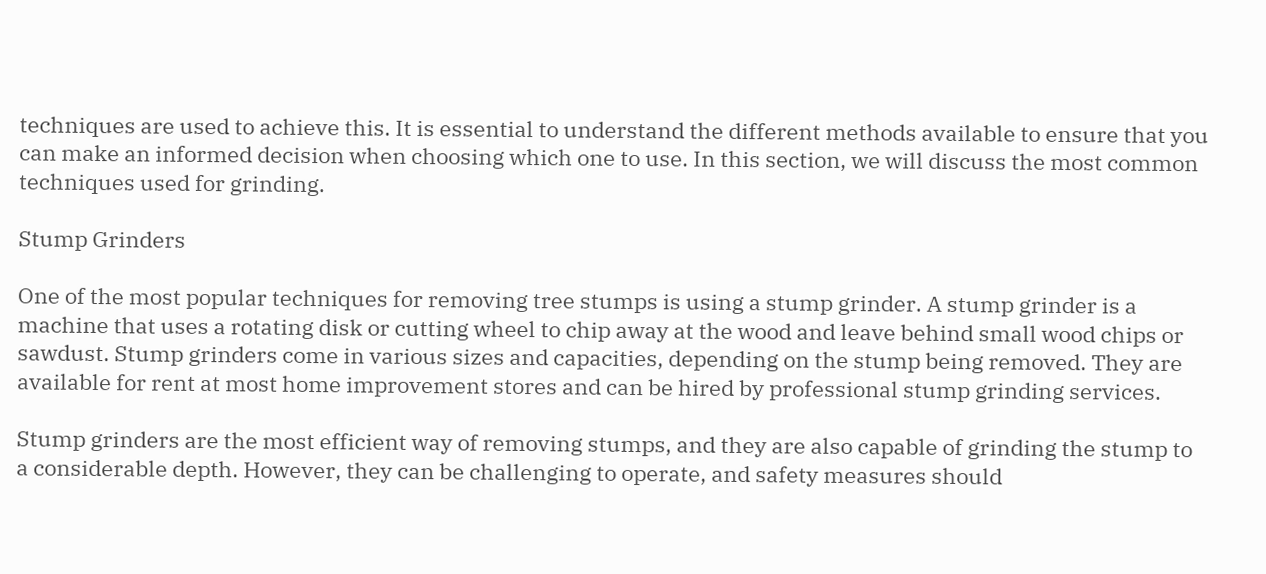techniques are used to achieve this. It is essential to understand the different methods available to ensure that you can make an informed decision when choosing which one to use. In this section, we will discuss the most common techniques used for grinding.

Stump Grinders

One of the most popular techniques for removing tree stumps is using a stump grinder. A stump grinder is a machine that uses a rotating disk or cutting wheel to chip away at the wood and leave behind small wood chips or sawdust. Stump grinders come in various sizes and capacities, depending on the stump being removed. They are available for rent at most home improvement stores and can be hired by professional stump grinding services.

Stump grinders are the most efficient way of removing stumps, and they are also capable of grinding the stump to a considerable depth. However, they can be challenging to operate, and safety measures should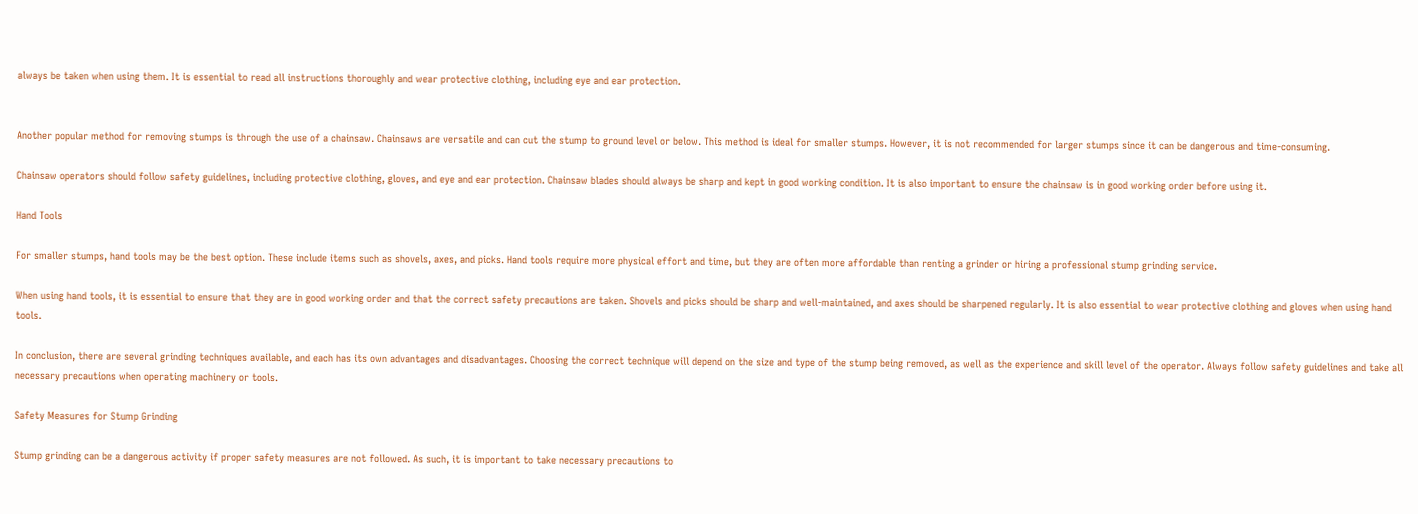always be taken when using them. It is essential to read all instructions thoroughly and wear protective clothing, including eye and ear protection.


Another popular method for removing stumps is through the use of a chainsaw. Chainsaws are versatile and can cut the stump to ground level or below. This method is ideal for smaller stumps. However, it is not recommended for larger stumps since it can be dangerous and time-consuming.

Chainsaw operators should follow safety guidelines, including protective clothing, gloves, and eye and ear protection. Chainsaw blades should always be sharp and kept in good working condition. It is also important to ensure the chainsaw is in good working order before using it.

Hand Tools

For smaller stumps, hand tools may be the best option. These include items such as shovels, axes, and picks. Hand tools require more physical effort and time, but they are often more affordable than renting a grinder or hiring a professional stump grinding service.

When using hand tools, it is essential to ensure that they are in good working order and that the correct safety precautions are taken. Shovels and picks should be sharp and well-maintained, and axes should be sharpened regularly. It is also essential to wear protective clothing and gloves when using hand tools.

In conclusion, there are several grinding techniques available, and each has its own advantages and disadvantages. Choosing the correct technique will depend on the size and type of the stump being removed, as well as the experience and skill level of the operator. Always follow safety guidelines and take all necessary precautions when operating machinery or tools.

Safety Measures for Stump Grinding

Stump grinding can be a dangerous activity if proper safety measures are not followed. As such, it is important to take necessary precautions to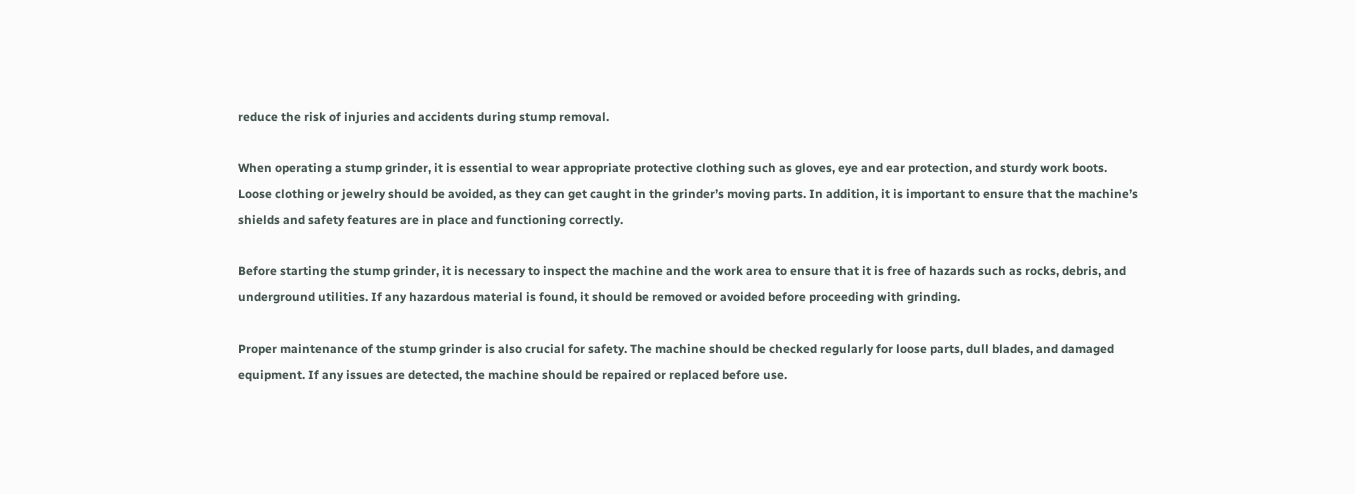reduce the risk of injuries and accidents during stump removal.

When operating a stump grinder, it is essential to wear appropriate protective clothing such as gloves, eye and ear protection, and sturdy work boots. Loose clothing or jewelry should be avoided, as they can get caught in the grinder’s moving parts. In addition, it is important to ensure that the machine’s shields and safety features are in place and functioning correctly.

Before starting the stump grinder, it is necessary to inspect the machine and the work area to ensure that it is free of hazards such as rocks, debris, and underground utilities. If any hazardous material is found, it should be removed or avoided before proceeding with grinding.

Proper maintenance of the stump grinder is also crucial for safety. The machine should be checked regularly for loose parts, dull blades, and damaged equipment. If any issues are detected, the machine should be repaired or replaced before use.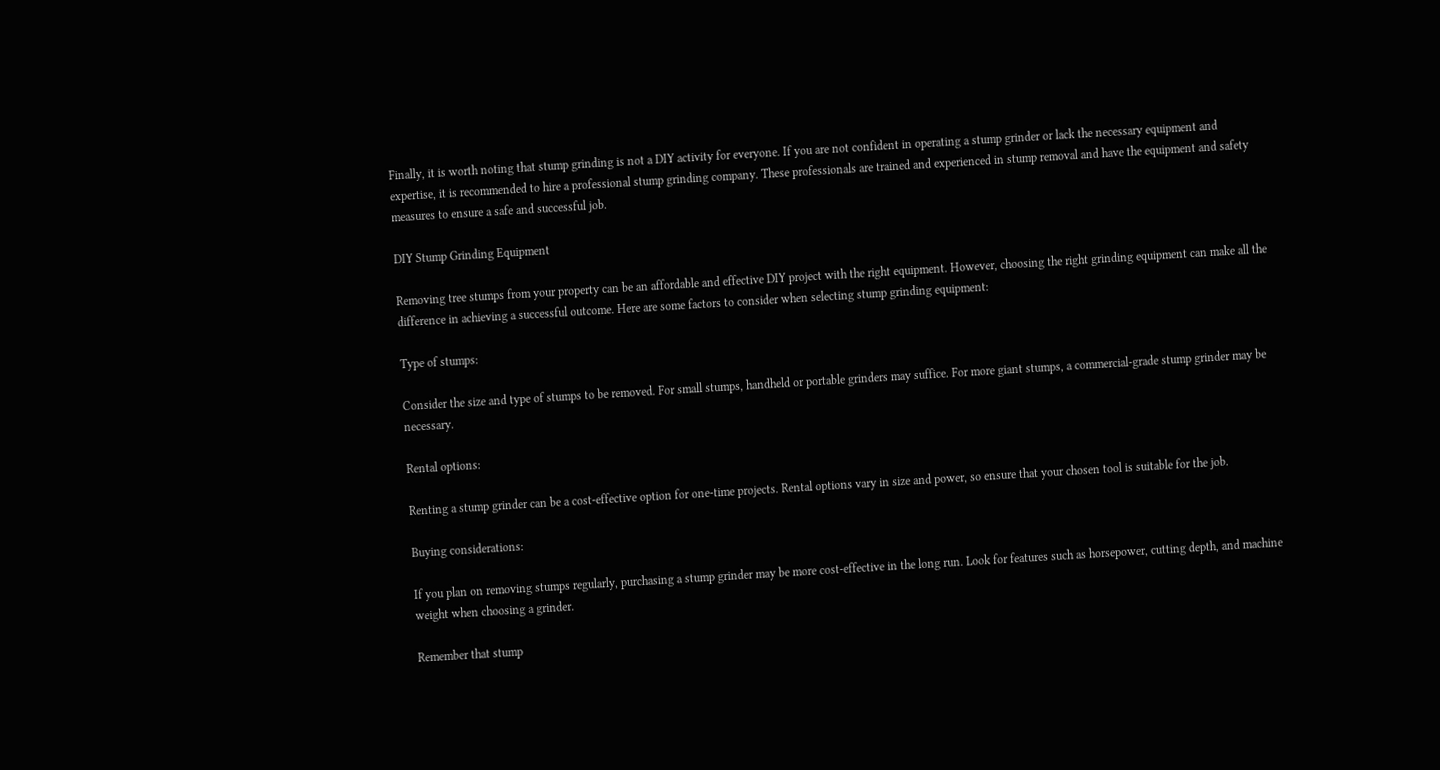Finally, it is worth noting that stump grinding is not a DIY activity for everyone. If you are not confident in operating a stump grinder or lack the necessary equipment and expertise, it is recommended to hire a professional stump grinding company. These professionals are trained and experienced in stump removal and have the equipment and safety measures to ensure a safe and successful job.

DIY Stump Grinding Equipment

Removing tree stumps from your property can be an affordable and effective DIY project with the right equipment. However, choosing the right grinding equipment can make all the difference in achieving a successful outcome. Here are some factors to consider when selecting stump grinding equipment:

Type of stumps:

Consider the size and type of stumps to be removed. For small stumps, handheld or portable grinders may suffice. For more giant stumps, a commercial-grade stump grinder may be necessary.

Rental options:

Renting a stump grinder can be a cost-effective option for one-time projects. Rental options vary in size and power, so ensure that your chosen tool is suitable for the job.

Buying considerations:

If you plan on removing stumps regularly, purchasing a stump grinder may be more cost-effective in the long run. Look for features such as horsepower, cutting depth, and machine weight when choosing a grinder.

Remember that stump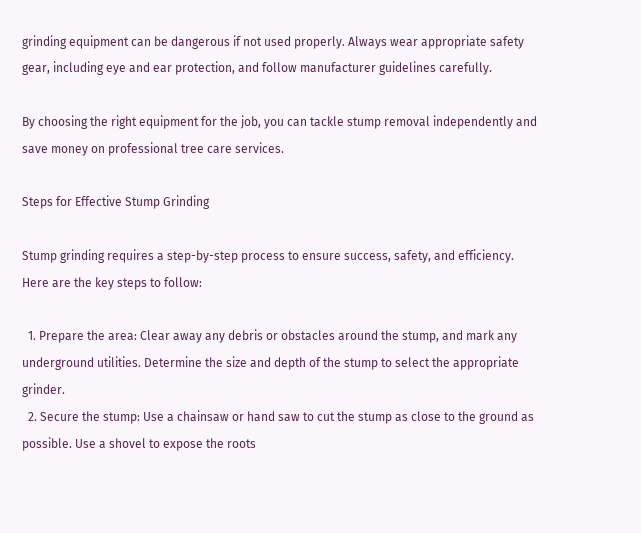grinding equipment can be dangerous if not used properly. Always wear appropriate safety gear, including eye and ear protection, and follow manufacturer guidelines carefully.

By choosing the right equipment for the job, you can tackle stump removal independently and save money on professional tree care services.

Steps for Effective Stump Grinding

Stump grinding requires a step-by-step process to ensure success, safety, and efficiency. Here are the key steps to follow:

  1. Prepare the area: Clear away any debris or obstacles around the stump, and mark any underground utilities. Determine the size and depth of the stump to select the appropriate grinder.
  2. Secure the stump: Use a chainsaw or hand saw to cut the stump as close to the ground as possible. Use a shovel to expose the roots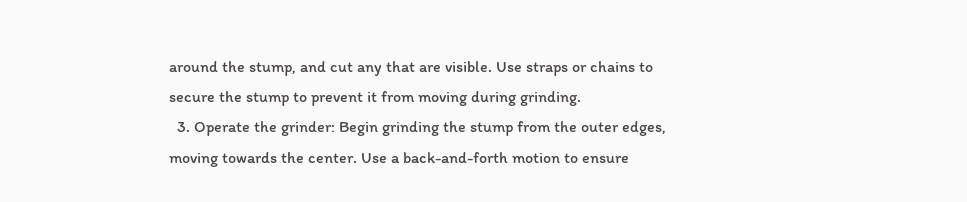around the stump, and cut any that are visible. Use straps or chains to secure the stump to prevent it from moving during grinding.
  3. Operate the grinder: Begin grinding the stump from the outer edges, moving towards the center. Use a back-and-forth motion to ensure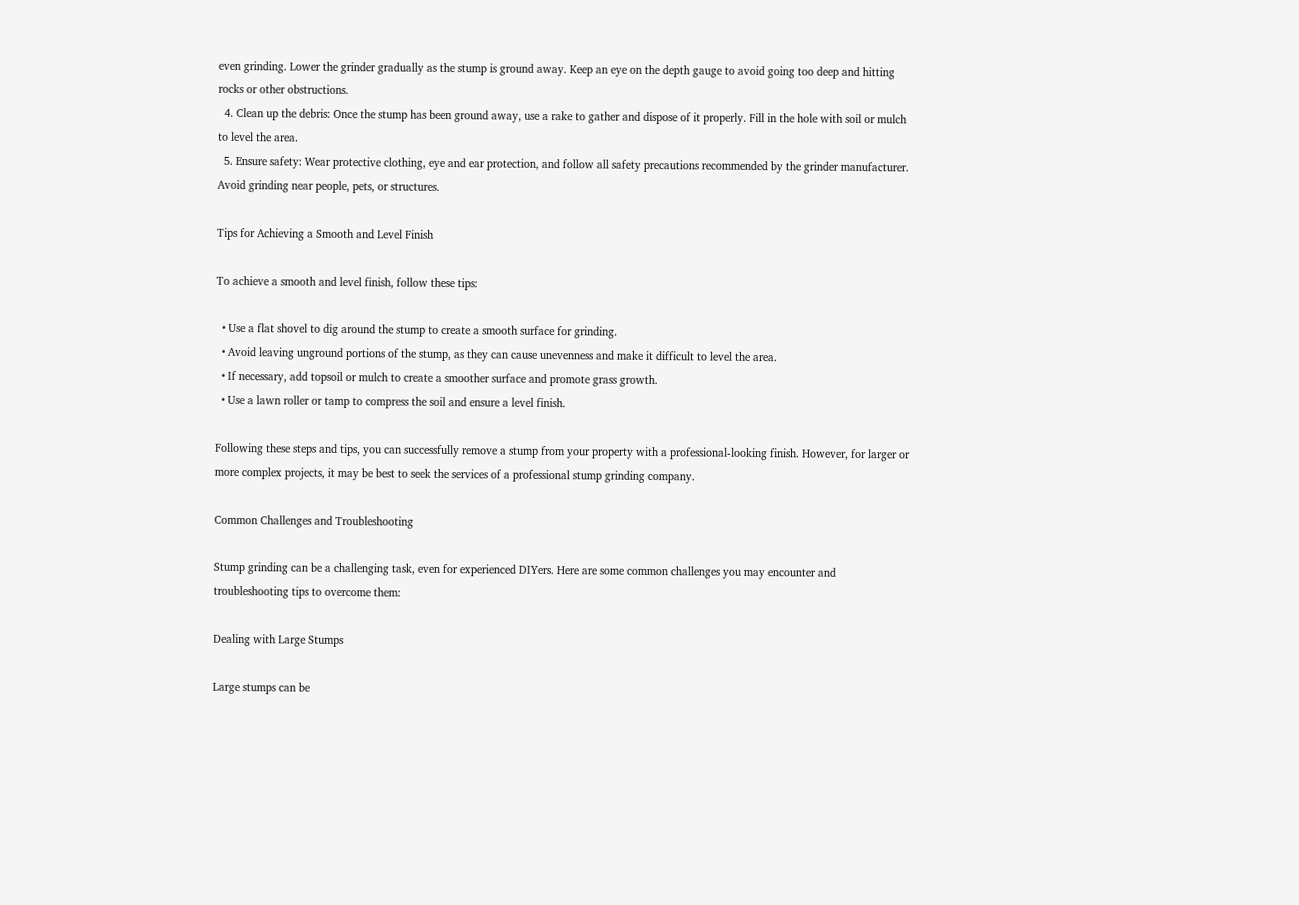even grinding. Lower the grinder gradually as the stump is ground away. Keep an eye on the depth gauge to avoid going too deep and hitting rocks or other obstructions.
  4. Clean up the debris: Once the stump has been ground away, use a rake to gather and dispose of it properly. Fill in the hole with soil or mulch to level the area.
  5. Ensure safety: Wear protective clothing, eye and ear protection, and follow all safety precautions recommended by the grinder manufacturer. Avoid grinding near people, pets, or structures.

Tips for Achieving a Smooth and Level Finish

To achieve a smooth and level finish, follow these tips:

  • Use a flat shovel to dig around the stump to create a smooth surface for grinding.
  • Avoid leaving unground portions of the stump, as they can cause unevenness and make it difficult to level the area.
  • If necessary, add topsoil or mulch to create a smoother surface and promote grass growth.
  • Use a lawn roller or tamp to compress the soil and ensure a level finish.

Following these steps and tips, you can successfully remove a stump from your property with a professional-looking finish. However, for larger or more complex projects, it may be best to seek the services of a professional stump grinding company.

Common Challenges and Troubleshooting

Stump grinding can be a challenging task, even for experienced DIYers. Here are some common challenges you may encounter and troubleshooting tips to overcome them:

Dealing with Large Stumps

Large stumps can be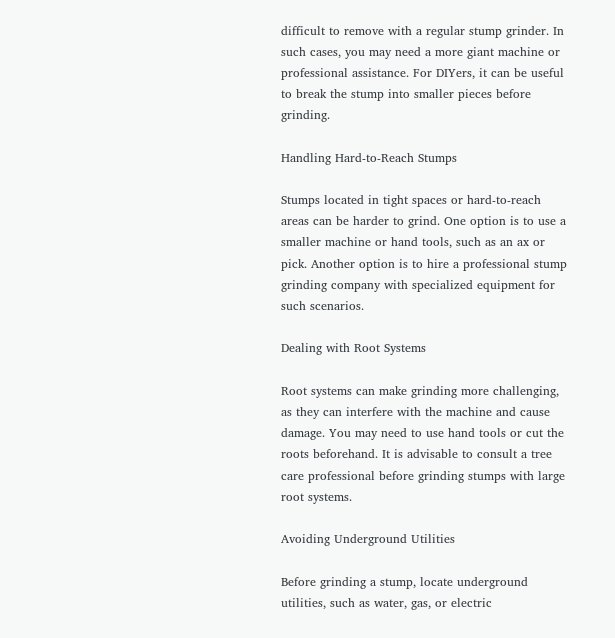difficult to remove with a regular stump grinder. In such cases, you may need a more giant machine or professional assistance. For DIYers, it can be useful to break the stump into smaller pieces before grinding.

Handling Hard-to-Reach Stumps

Stumps located in tight spaces or hard-to-reach areas can be harder to grind. One option is to use a smaller machine or hand tools, such as an ax or pick. Another option is to hire a professional stump grinding company with specialized equipment for such scenarios.

Dealing with Root Systems

Root systems can make grinding more challenging, as they can interfere with the machine and cause damage. You may need to use hand tools or cut the roots beforehand. It is advisable to consult a tree care professional before grinding stumps with large root systems.

Avoiding Underground Utilities

Before grinding a stump, locate underground utilities, such as water, gas, or electric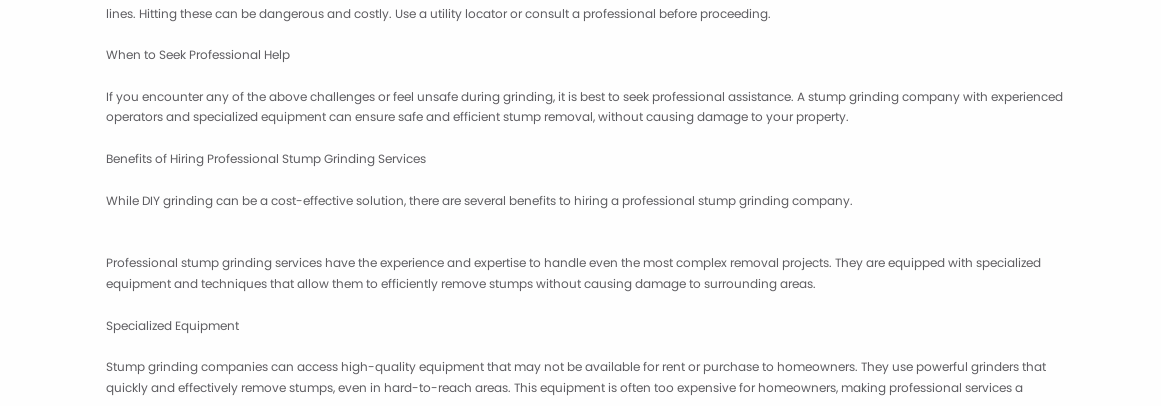lines. Hitting these can be dangerous and costly. Use a utility locator or consult a professional before proceeding.

When to Seek Professional Help

If you encounter any of the above challenges or feel unsafe during grinding, it is best to seek professional assistance. A stump grinding company with experienced operators and specialized equipment can ensure safe and efficient stump removal, without causing damage to your property.

Benefits of Hiring Professional Stump Grinding Services

While DIY grinding can be a cost-effective solution, there are several benefits to hiring a professional stump grinding company.


Professional stump grinding services have the experience and expertise to handle even the most complex removal projects. They are equipped with specialized equipment and techniques that allow them to efficiently remove stumps without causing damage to surrounding areas.

Specialized Equipment

Stump grinding companies can access high-quality equipment that may not be available for rent or purchase to homeowners. They use powerful grinders that quickly and effectively remove stumps, even in hard-to-reach areas. This equipment is often too expensive for homeowners, making professional services a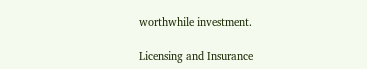worthwhile investment.

Licensing and Insurance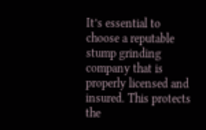It’s essential to choose a reputable stump grinding company that is properly licensed and insured. This protects the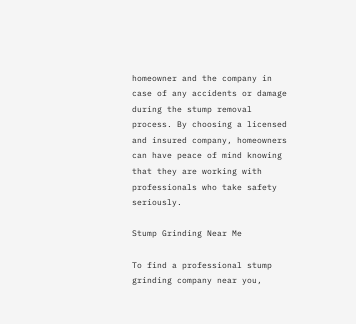homeowner and the company in case of any accidents or damage during the stump removal process. By choosing a licensed and insured company, homeowners can have peace of mind knowing that they are working with professionals who take safety seriously.

Stump Grinding Near Me

To find a professional stump grinding company near you,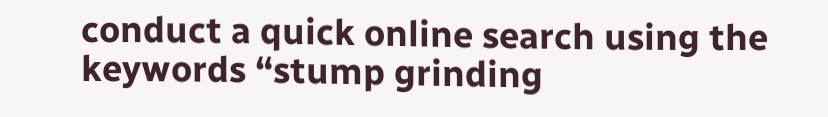conduct a quick online search using the keywords “stump grinding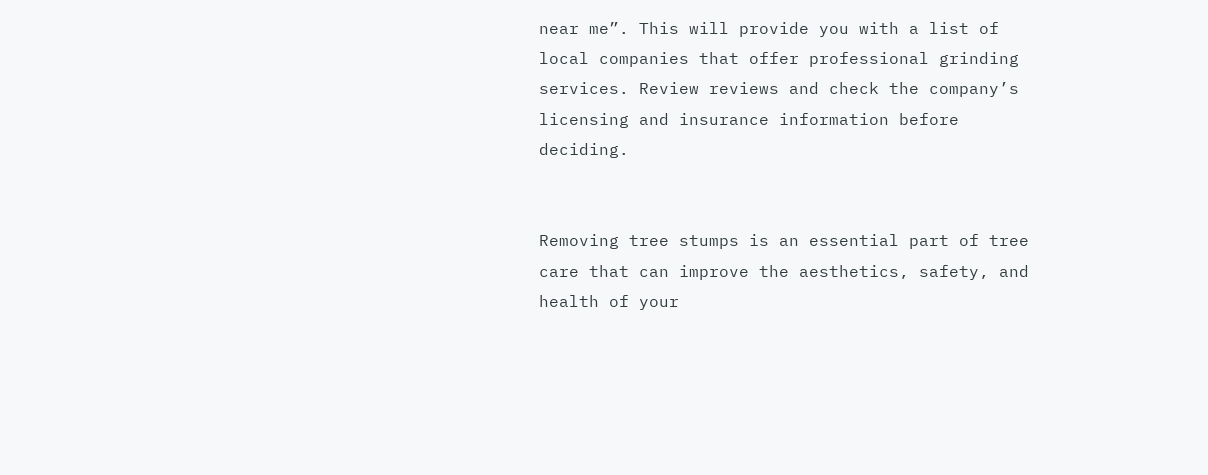near me”. This will provide you with a list of local companies that offer professional grinding services. Review reviews and check the company’s licensing and insurance information before deciding.


Removing tree stumps is an essential part of tree care that can improve the aesthetics, safety, and health of your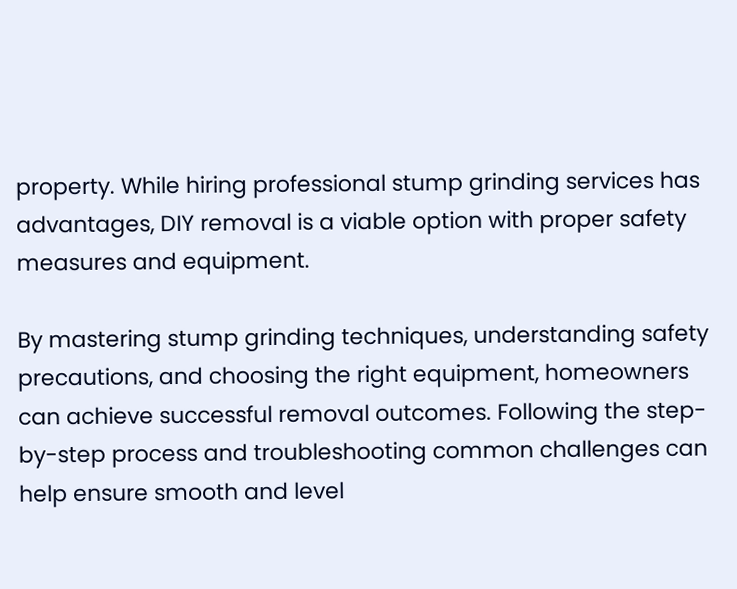property. While hiring professional stump grinding services has advantages, DIY removal is a viable option with proper safety measures and equipment.

By mastering stump grinding techniques, understanding safety precautions, and choosing the right equipment, homeowners can achieve successful removal outcomes. Following the step-by-step process and troubleshooting common challenges can help ensure smooth and level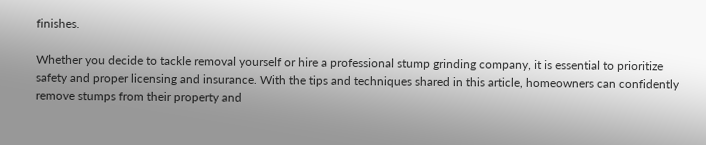finishes.

Whether you decide to tackle removal yourself or hire a professional stump grinding company, it is essential to prioritize safety and proper licensing and insurance. With the tips and techniques shared in this article, homeowners can confidently remove stumps from their property and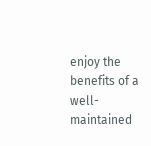enjoy the benefits of a well-maintained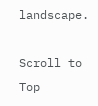landscape.

Scroll to Top